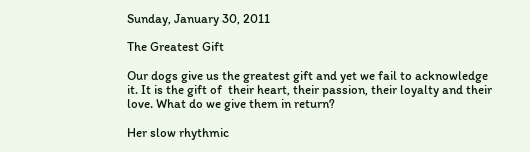Sunday, January 30, 2011

The Greatest Gift

Our dogs give us the greatest gift and yet we fail to acknowledge it. It is the gift of  their heart, their passion, their loyalty and their love. What do we give them in return?

Her slow rhythmic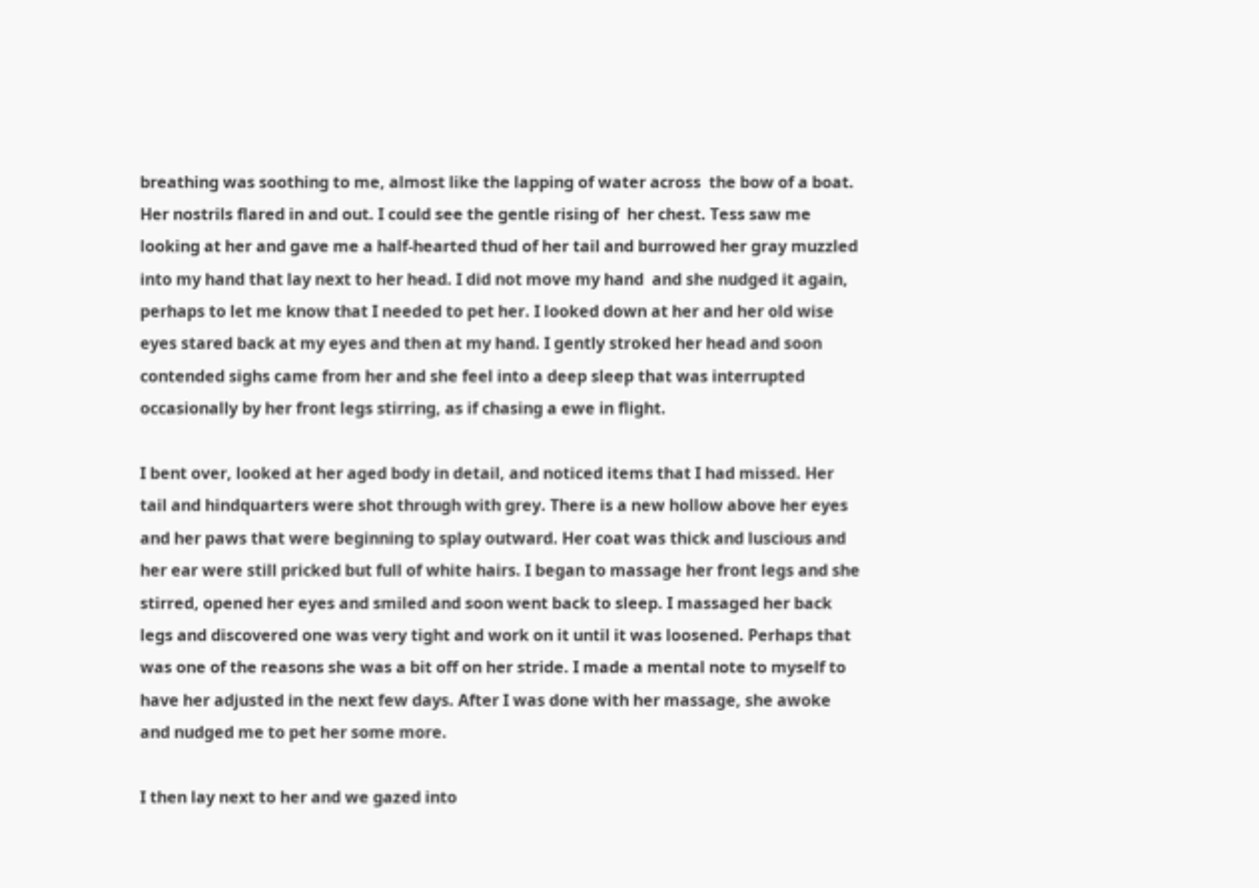breathing was soothing to me, almost like the lapping of water across  the bow of a boat. Her nostrils flared in and out. I could see the gentle rising of  her chest. Tess saw me looking at her and gave me a half-hearted thud of her tail and burrowed her gray muzzled into my hand that lay next to her head. I did not move my hand  and she nudged it again, perhaps to let me know that I needed to pet her. I looked down at her and her old wise eyes stared back at my eyes and then at my hand. I gently stroked her head and soon contended sighs came from her and she feel into a deep sleep that was interrupted occasionally by her front legs stirring, as if chasing a ewe in flight.

I bent over, looked at her aged body in detail, and noticed items that I had missed. Her tail and hindquarters were shot through with grey. There is a new hollow above her eyes and her paws that were beginning to splay outward. Her coat was thick and luscious and her ear were still pricked but full of white hairs. I began to massage her front legs and she stirred, opened her eyes and smiled and soon went back to sleep. I massaged her back legs and discovered one was very tight and work on it until it was loosened. Perhaps that was one of the reasons she was a bit off on her stride. I made a mental note to myself to have her adjusted in the next few days. After I was done with her massage, she awoke and nudged me to pet her some more.

I then lay next to her and we gazed into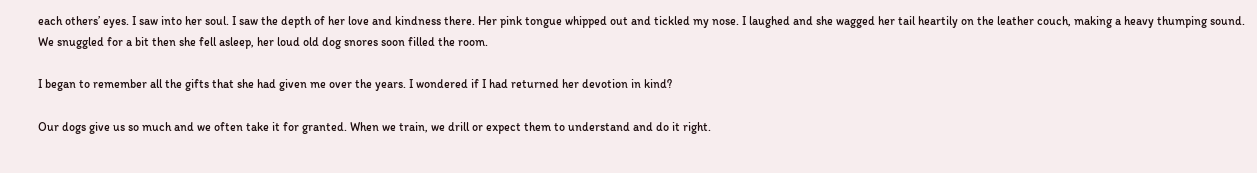each others’ eyes. I saw into her soul. I saw the depth of her love and kindness there. Her pink tongue whipped out and tickled my nose. I laughed and she wagged her tail heartily on the leather couch, making a heavy thumping sound. We snuggled for a bit then she fell asleep, her loud old dog snores soon filled the room.

I began to remember all the gifts that she had given me over the years. I wondered if I had returned her devotion in kind?

Our dogs give us so much and we often take it for granted. When we train, we drill or expect them to understand and do it right.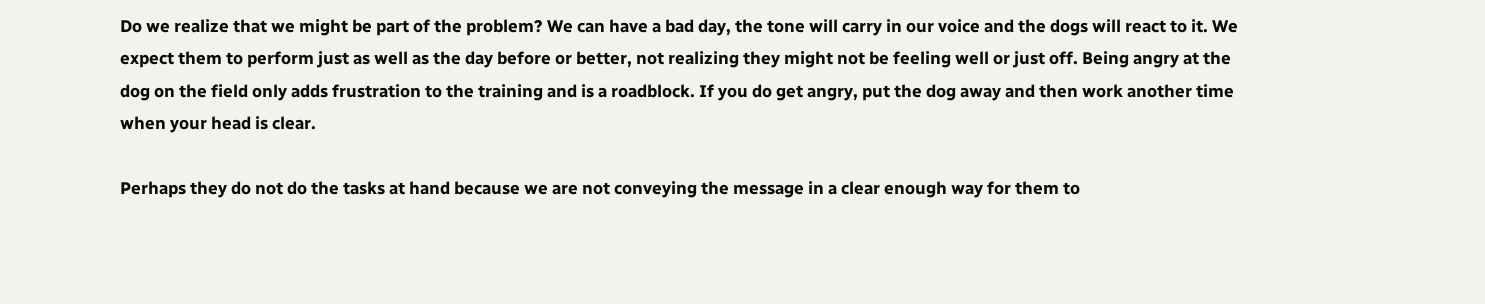Do we realize that we might be part of the problem? We can have a bad day, the tone will carry in our voice and the dogs will react to it. We expect them to perform just as well as the day before or better, not realizing they might not be feeling well or just off. Being angry at the dog on the field only adds frustration to the training and is a roadblock. If you do get angry, put the dog away and then work another time when your head is clear.

Perhaps they do not do the tasks at hand because we are not conveying the message in a clear enough way for them to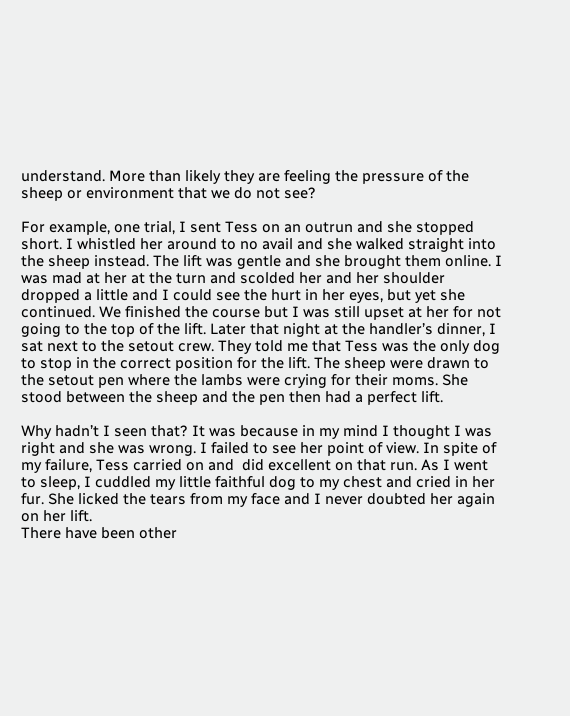understand. More than likely they are feeling the pressure of the sheep or environment that we do not see?

For example, one trial, I sent Tess on an outrun and she stopped short. I whistled her around to no avail and she walked straight into the sheep instead. The lift was gentle and she brought them online. I was mad at her at the turn and scolded her and her shoulder dropped a little and I could see the hurt in her eyes, but yet she continued. We finished the course but I was still upset at her for not going to the top of the lift. Later that night at the handler’s dinner, I sat next to the setout crew. They told me that Tess was the only dog to stop in the correct position for the lift. The sheep were drawn to the setout pen where the lambs were crying for their moms. She stood between the sheep and the pen then had a perfect lift.

Why hadn’t I seen that? It was because in my mind I thought I was right and she was wrong. I failed to see her point of view. In spite of my failure, Tess carried on and  did excellent on that run. As I went to sleep, I cuddled my little faithful dog to my chest and cried in her fur. She licked the tears from my face and I never doubted her again on her lift.
There have been other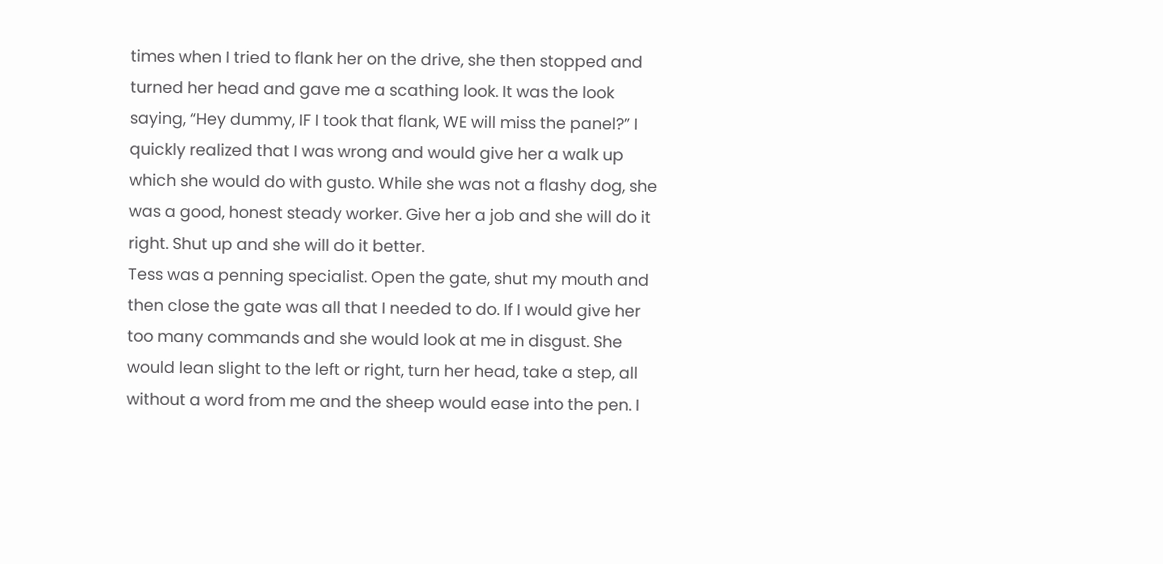times when I tried to flank her on the drive, she then stopped and  turned her head and gave me a scathing look. It was the look saying, “Hey dummy, IF I took that flank, WE will miss the panel?” I quickly realized that I was wrong and would give her a walk up which she would do with gusto. While she was not a flashy dog, she was a good, honest steady worker. Give her a job and she will do it right. Shut up and she will do it better.
Tess was a penning specialist. Open the gate, shut my mouth and then close the gate was all that I needed to do. If I would give her too many commands and she would look at me in disgust. She would lean slight to the left or right, turn her head, take a step, all without a word from me and the sheep would ease into the pen. I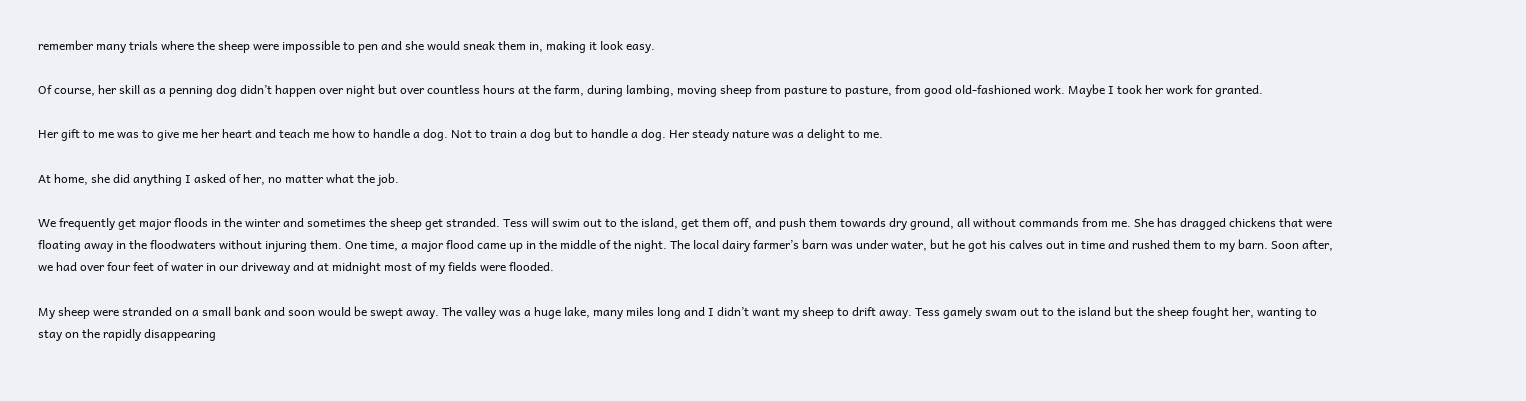remember many trials where the sheep were impossible to pen and she would sneak them in, making it look easy.

Of course, her skill as a penning dog didn’t happen over night but over countless hours at the farm, during lambing, moving sheep from pasture to pasture, from good old-fashioned work. Maybe I took her work for granted.

Her gift to me was to give me her heart and teach me how to handle a dog. Not to train a dog but to handle a dog. Her steady nature was a delight to me.

At home, she did anything I asked of her, no matter what the job.

We frequently get major floods in the winter and sometimes the sheep get stranded. Tess will swim out to the island, get them off, and push them towards dry ground, all without commands from me. She has dragged chickens that were floating away in the floodwaters without injuring them. One time, a major flood came up in the middle of the night. The local dairy farmer’s barn was under water, but he got his calves out in time and rushed them to my barn. Soon after, we had over four feet of water in our driveway and at midnight most of my fields were flooded.

My sheep were stranded on a small bank and soon would be swept away. The valley was a huge lake, many miles long and I didn’t want my sheep to drift away. Tess gamely swam out to the island but the sheep fought her, wanting to stay on the rapidly disappearing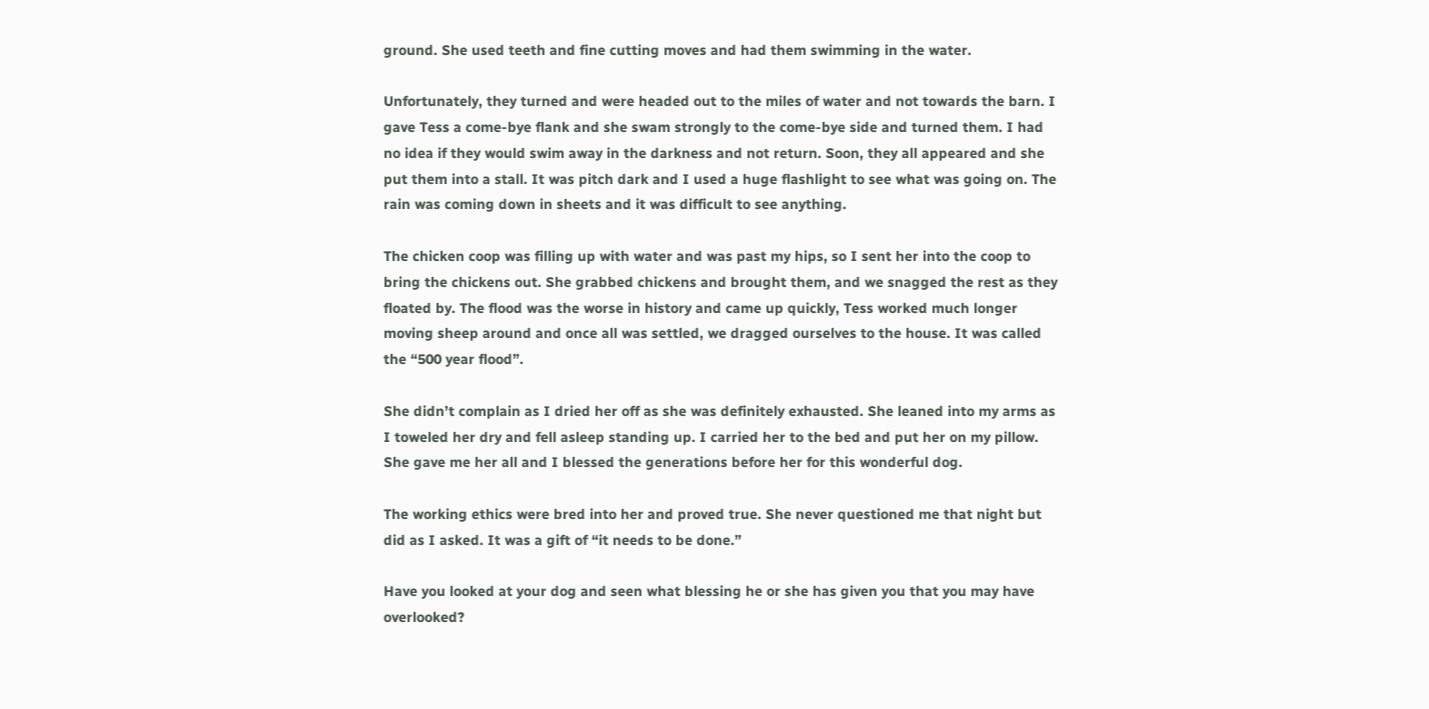ground. She used teeth and fine cutting moves and had them swimming in the water.

Unfortunately, they turned and were headed out to the miles of water and not towards the barn. I gave Tess a come-bye flank and she swam strongly to the come-bye side and turned them. I had no idea if they would swim away in the darkness and not return. Soon, they all appeared and she put them into a stall. It was pitch dark and I used a huge flashlight to see what was going on. The rain was coming down in sheets and it was difficult to see anything.

The chicken coop was filling up with water and was past my hips, so I sent her into the coop to bring the chickens out. She grabbed chickens and brought them, and we snagged the rest as they floated by. The flood was the worse in history and came up quickly, Tess worked much longer moving sheep around and once all was settled, we dragged ourselves to the house. It was called the “500 year flood”.

She didn’t complain as I dried her off as she was definitely exhausted. She leaned into my arms as I toweled her dry and fell asleep standing up. I carried her to the bed and put her on my pillow. She gave me her all and I blessed the generations before her for this wonderful dog.

The working ethics were bred into her and proved true. She never questioned me that night but did as I asked. It was a gift of “it needs to be done.”

Have you looked at your dog and seen what blessing he or she has given you that you may have overlooked?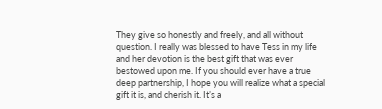They give so honestly and freely, and all without question. I really was blessed to have Tess in my life and her devotion is the best gift that was ever bestowed upon me. If you should ever have a true deep partnership, I hope you will realize what a special gift it is, and cherish it. It’s a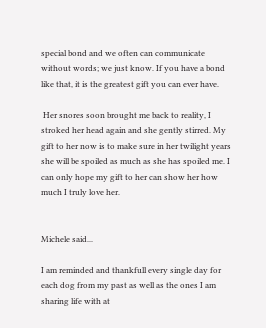special bond and we often can communicate without words; we just know. If you have a bond like that, it is the greatest gift you can ever have.

 Her snores soon brought me back to reality, I stroked her head again and she gently stirred. My gift to her now is to make sure in her twilight years she will be spoiled as much as she has spoiled me. I can only hope my gift to her can show her how much I truly love her.


Michele said...

I am reminded and thankfull every single day for each dog from my past as well as the ones I am sharing life with at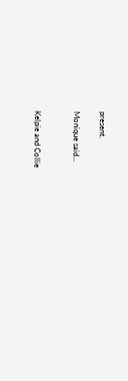present.

Monique said...


Kelpie and Collie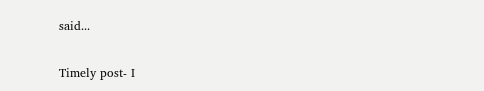said...

Timely post- I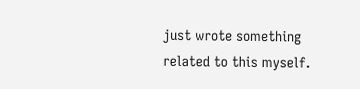just wrote something related to this myself.